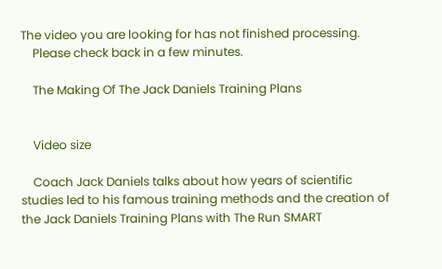The video you are looking for has not finished processing.
    Please check back in a few minutes.

    The Making Of The Jack Daniels Training Plans


    Video size

    Coach Jack Daniels talks about how years of scientific studies led to his famous training methods and the creation of the Jack Daniels Training Plans with The Run SMART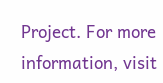Project. For more information, visit